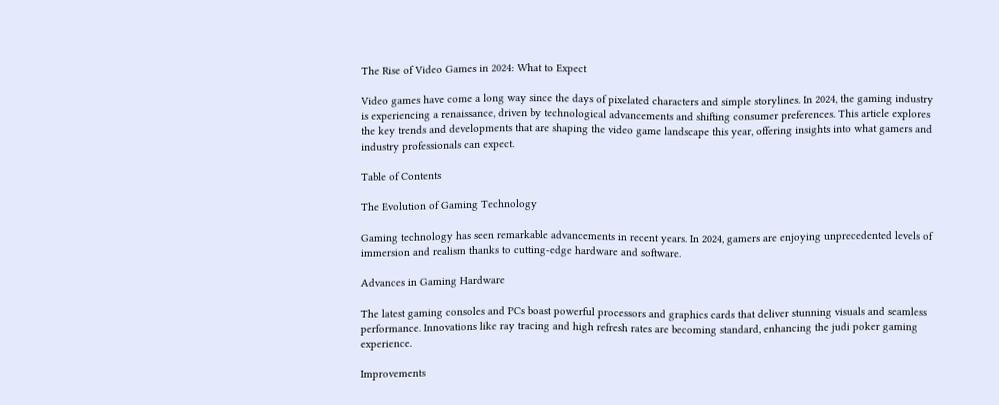The Rise of Video Games in 2024: What to Expect

Video games have come a long way since the days of pixelated characters and simple storylines. In 2024, the gaming industry is experiencing a renaissance, driven by technological advancements and shifting consumer preferences. This article explores the key trends and developments that are shaping the video game landscape this year, offering insights into what gamers and industry professionals can expect.

Table of Contents

The Evolution of Gaming Technology

Gaming technology has seen remarkable advancements in recent years. In 2024, gamers are enjoying unprecedented levels of immersion and realism thanks to cutting-edge hardware and software.

Advances in Gaming Hardware

The latest gaming consoles and PCs boast powerful processors and graphics cards that deliver stunning visuals and seamless performance. Innovations like ray tracing and high refresh rates are becoming standard, enhancing the judi poker gaming experience.

Improvements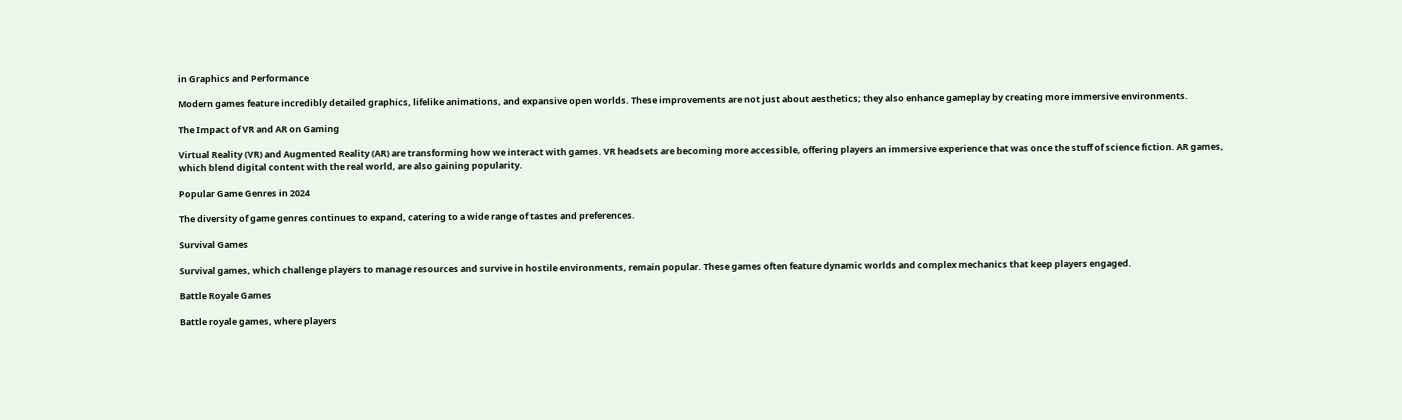in Graphics and Performance

Modern games feature incredibly detailed graphics, lifelike animations, and expansive open worlds. These improvements are not just about aesthetics; they also enhance gameplay by creating more immersive environments.

The Impact of VR and AR on Gaming

Virtual Reality (VR) and Augmented Reality (AR) are transforming how we interact with games. VR headsets are becoming more accessible, offering players an immersive experience that was once the stuff of science fiction. AR games, which blend digital content with the real world, are also gaining popularity.

Popular Game Genres in 2024

The diversity of game genres continues to expand, catering to a wide range of tastes and preferences.

Survival Games

Survival games, which challenge players to manage resources and survive in hostile environments, remain popular. These games often feature dynamic worlds and complex mechanics that keep players engaged.

Battle Royale Games

Battle royale games, where players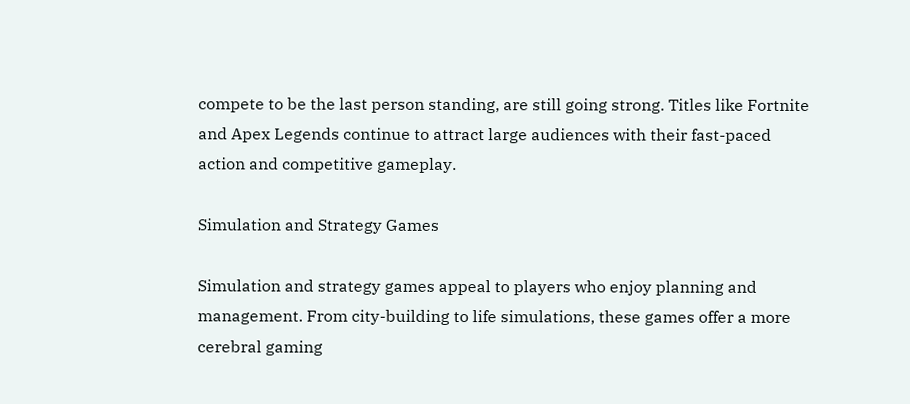compete to be the last person standing, are still going strong. Titles like Fortnite and Apex Legends continue to attract large audiences with their fast-paced action and competitive gameplay.

Simulation and Strategy Games

Simulation and strategy games appeal to players who enjoy planning and management. From city-building to life simulations, these games offer a more cerebral gaming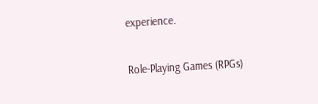experience.

Role-Playing Games (RPGs)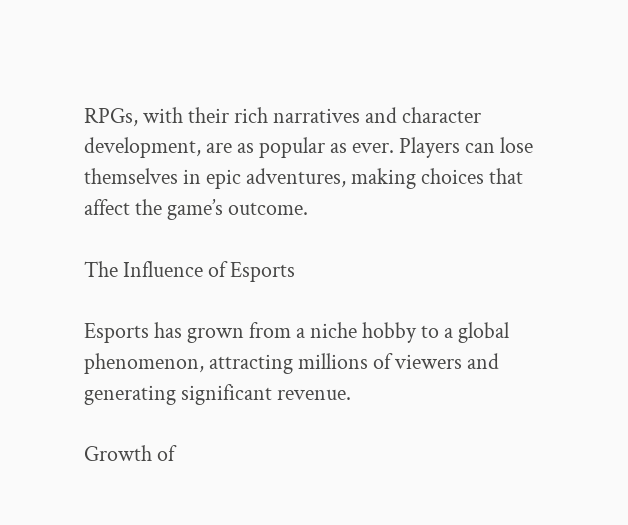RPGs, with their rich narratives and character development, are as popular as ever. Players can lose themselves in epic adventures, making choices that affect the game’s outcome.

The Influence of Esports

Esports has grown from a niche hobby to a global phenomenon, attracting millions of viewers and generating significant revenue.

Growth of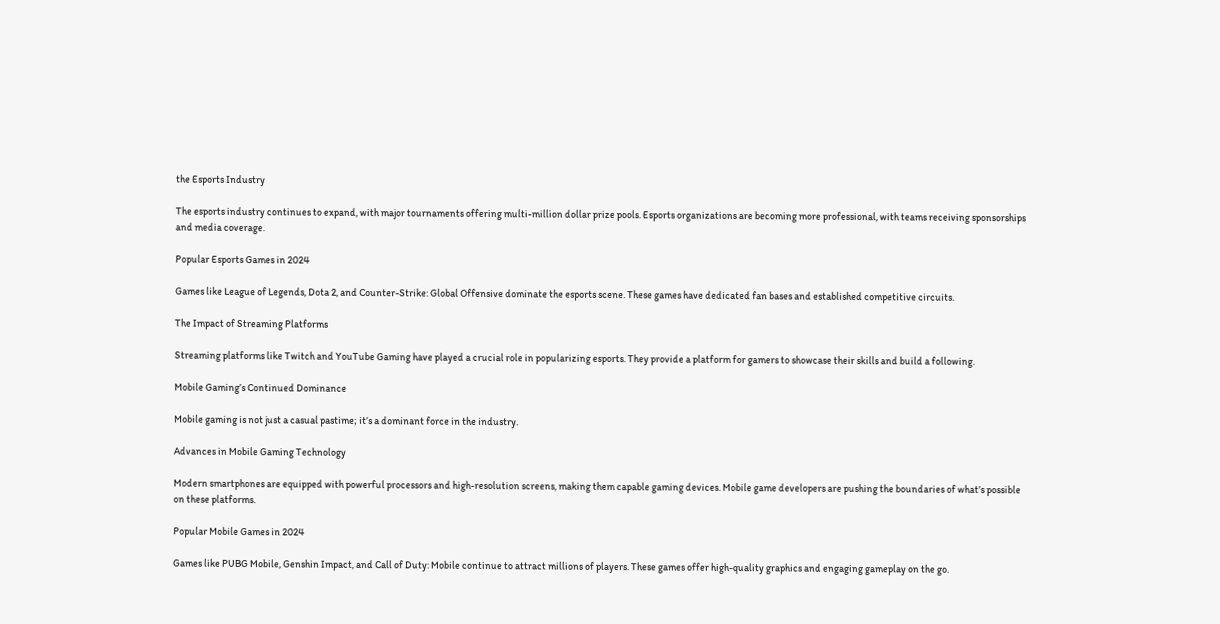the Esports Industry

The esports industry continues to expand, with major tournaments offering multi-million dollar prize pools. Esports organizations are becoming more professional, with teams receiving sponsorships and media coverage.

Popular Esports Games in 2024

Games like League of Legends, Dota 2, and Counter-Strike: Global Offensive dominate the esports scene. These games have dedicated fan bases and established competitive circuits.

The Impact of Streaming Platforms

Streaming platforms like Twitch and YouTube Gaming have played a crucial role in popularizing esports. They provide a platform for gamers to showcase their skills and build a following.

Mobile Gaming’s Continued Dominance

Mobile gaming is not just a casual pastime; it’s a dominant force in the industry.

Advances in Mobile Gaming Technology

Modern smartphones are equipped with powerful processors and high-resolution screens, making them capable gaming devices. Mobile game developers are pushing the boundaries of what’s possible on these platforms.

Popular Mobile Games in 2024

Games like PUBG Mobile, Genshin Impact, and Call of Duty: Mobile continue to attract millions of players. These games offer high-quality graphics and engaging gameplay on the go.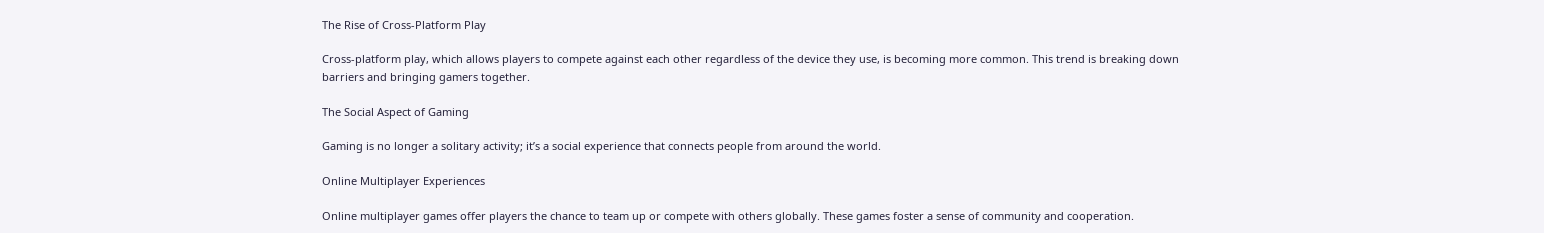The Rise of Cross-Platform Play

Cross-platform play, which allows players to compete against each other regardless of the device they use, is becoming more common. This trend is breaking down barriers and bringing gamers together.

The Social Aspect of Gaming

Gaming is no longer a solitary activity; it’s a social experience that connects people from around the world.

Online Multiplayer Experiences

Online multiplayer games offer players the chance to team up or compete with others globally. These games foster a sense of community and cooperation.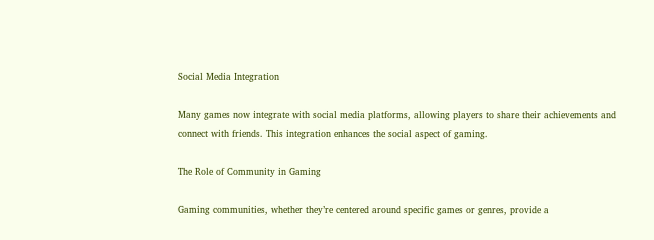Social Media Integration

Many games now integrate with social media platforms, allowing players to share their achievements and connect with friends. This integration enhances the social aspect of gaming.

The Role of Community in Gaming

Gaming communities, whether they’re centered around specific games or genres, provide a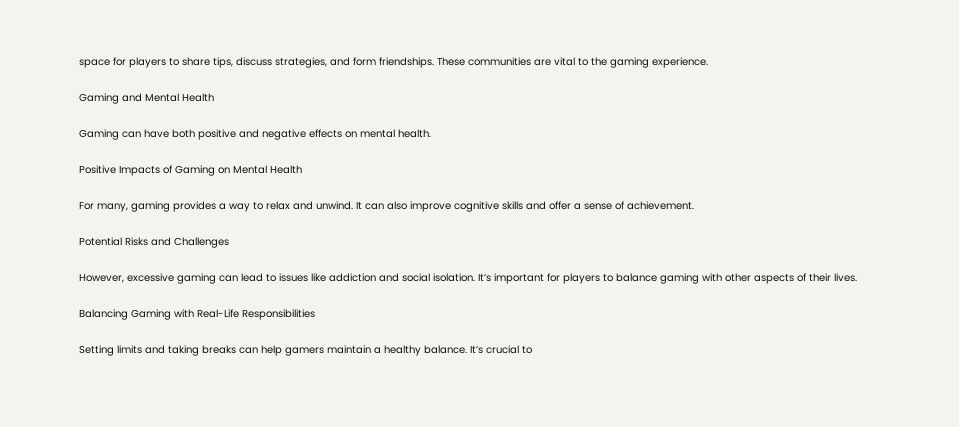space for players to share tips, discuss strategies, and form friendships. These communities are vital to the gaming experience.

Gaming and Mental Health

Gaming can have both positive and negative effects on mental health.

Positive Impacts of Gaming on Mental Health

For many, gaming provides a way to relax and unwind. It can also improve cognitive skills and offer a sense of achievement.

Potential Risks and Challenges

However, excessive gaming can lead to issues like addiction and social isolation. It’s important for players to balance gaming with other aspects of their lives.

Balancing Gaming with Real-Life Responsibilities

Setting limits and taking breaks can help gamers maintain a healthy balance. It’s crucial to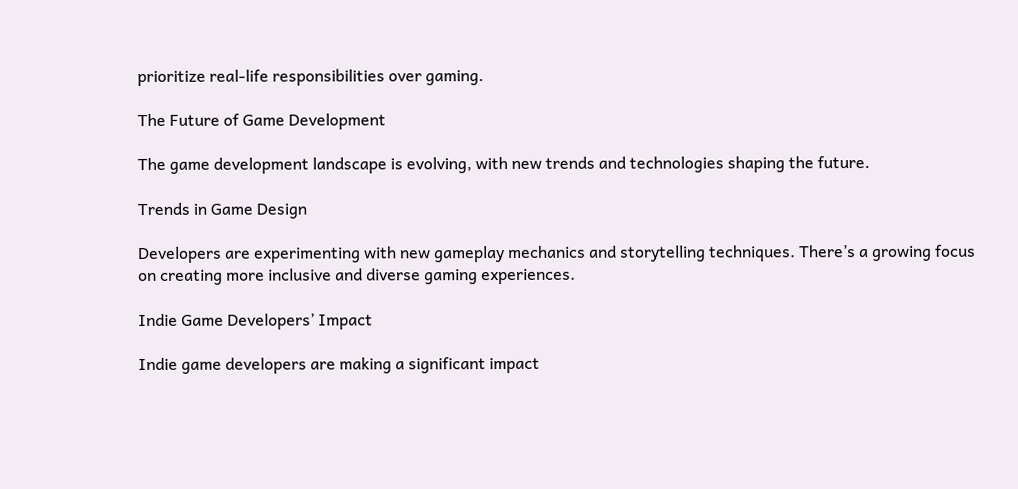prioritize real-life responsibilities over gaming.

The Future of Game Development

The game development landscape is evolving, with new trends and technologies shaping the future.

Trends in Game Design

Developers are experimenting with new gameplay mechanics and storytelling techniques. There’s a growing focus on creating more inclusive and diverse gaming experiences.

Indie Game Developers’ Impact

Indie game developers are making a significant impact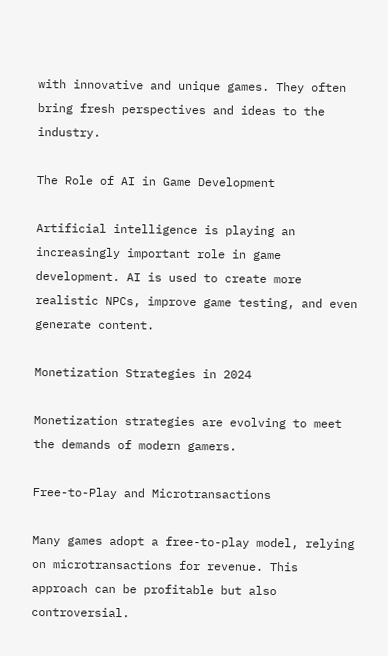with innovative and unique games. They often bring fresh perspectives and ideas to the industry.

The Role of AI in Game Development

Artificial intelligence is playing an increasingly important role in game development. AI is used to create more realistic NPCs, improve game testing, and even generate content.

Monetization Strategies in 2024

Monetization strategies are evolving to meet the demands of modern gamers.

Free-to-Play and Microtransactions

Many games adopt a free-to-play model, relying on microtransactions for revenue. This approach can be profitable but also controversial.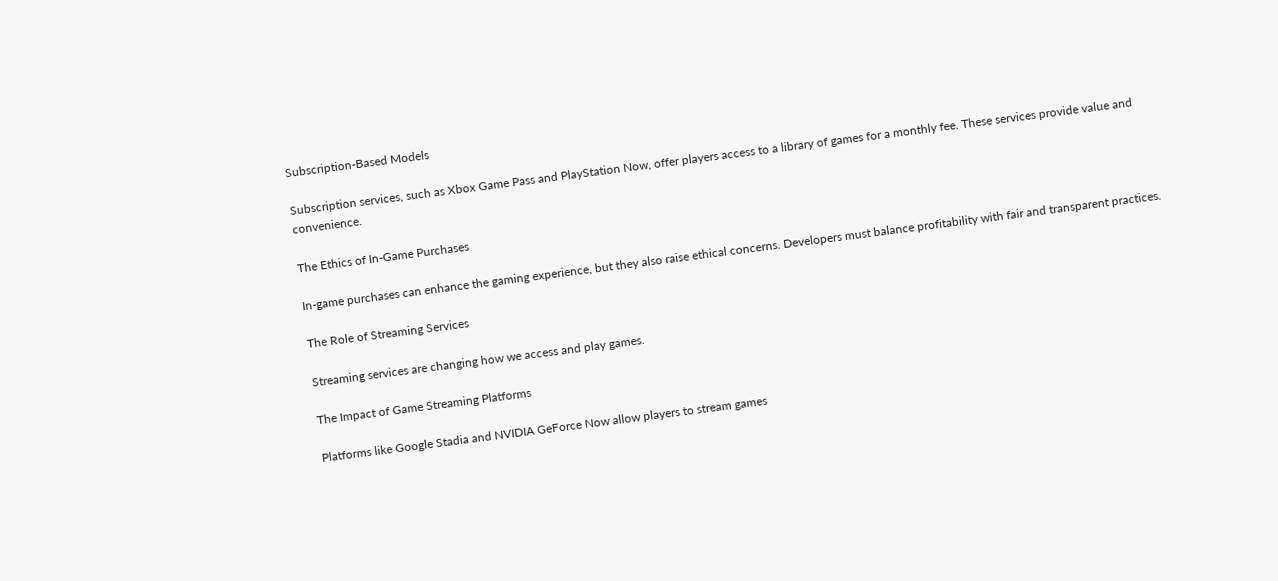Subscription-Based Models

Subscription services, such as Xbox Game Pass and PlayStation Now, offer players access to a library of games for a monthly fee. These services provide value and convenience.

The Ethics of In-Game Purchases

In-game purchases can enhance the gaming experience, but they also raise ethical concerns. Developers must balance profitability with fair and transparent practices.

The Role of Streaming Services

Streaming services are changing how we access and play games.

The Impact of Game Streaming Platforms

Platforms like Google Stadia and NVIDIA GeForce Now allow players to stream games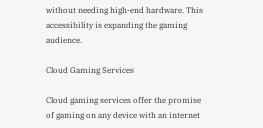without needing high-end hardware. This accessibility is expanding the gaming audience.

Cloud Gaming Services

Cloud gaming services offer the promise of gaming on any device with an internet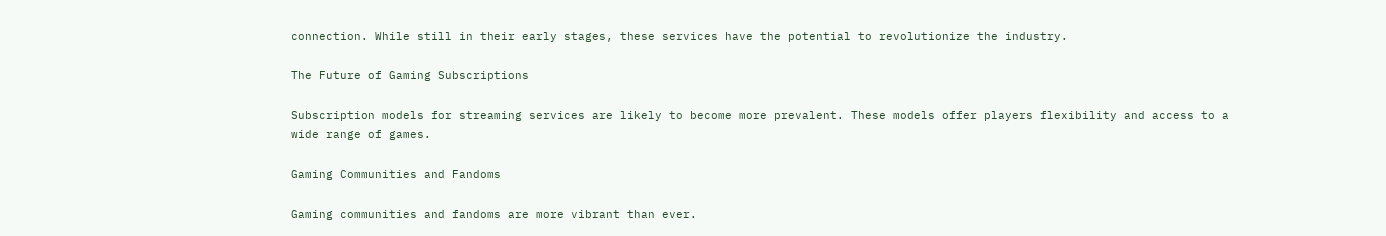connection. While still in their early stages, these services have the potential to revolutionize the industry.

The Future of Gaming Subscriptions

Subscription models for streaming services are likely to become more prevalent. These models offer players flexibility and access to a wide range of games.

Gaming Communities and Fandoms

Gaming communities and fandoms are more vibrant than ever.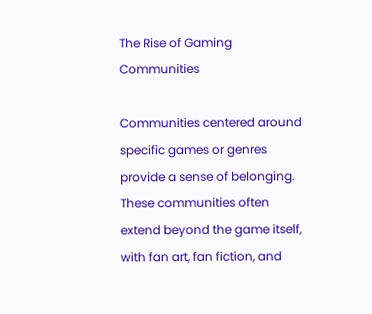The Rise of Gaming Communities

Communities centered around specific games or genres provide a sense of belonging. These communities often extend beyond the game itself, with fan art, fan fiction, and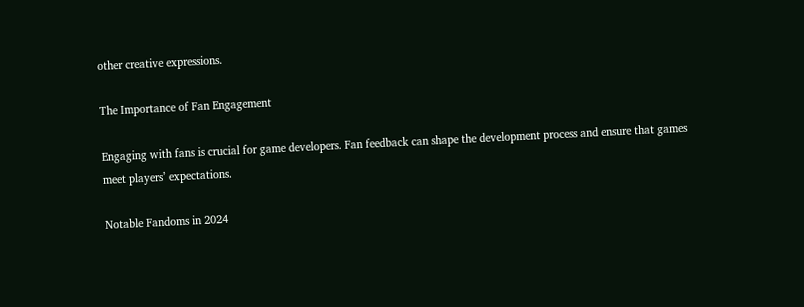other creative expressions.

The Importance of Fan Engagement

Engaging with fans is crucial for game developers. Fan feedback can shape the development process and ensure that games meet players’ expectations.

Notable Fandoms in 2024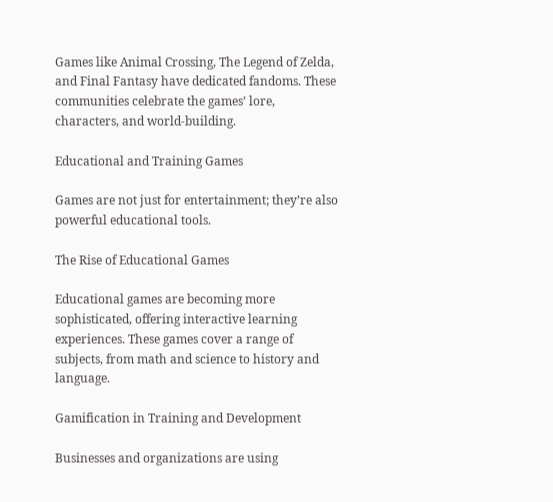Games like Animal Crossing, The Legend of Zelda, and Final Fantasy have dedicated fandoms. These communities celebrate the games’ lore, characters, and world-building.

Educational and Training Games

Games are not just for entertainment; they’re also powerful educational tools.

The Rise of Educational Games

Educational games are becoming more sophisticated, offering interactive learning experiences. These games cover a range of subjects, from math and science to history and language.

Gamification in Training and Development

Businesses and organizations are using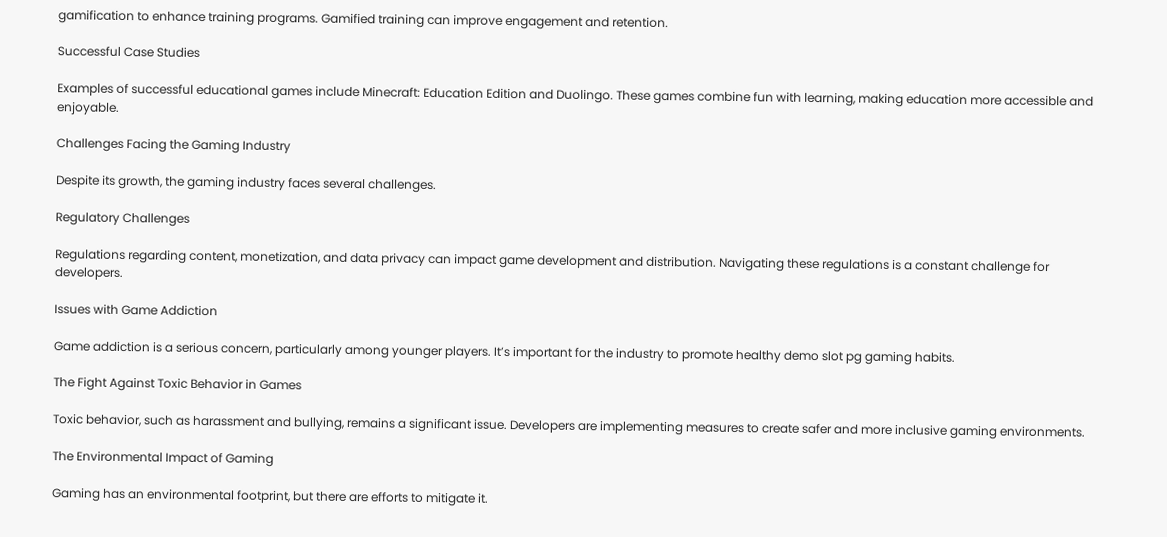gamification to enhance training programs. Gamified training can improve engagement and retention.

Successful Case Studies

Examples of successful educational games include Minecraft: Education Edition and Duolingo. These games combine fun with learning, making education more accessible and enjoyable.

Challenges Facing the Gaming Industry

Despite its growth, the gaming industry faces several challenges.

Regulatory Challenges

Regulations regarding content, monetization, and data privacy can impact game development and distribution. Navigating these regulations is a constant challenge for developers.

Issues with Game Addiction

Game addiction is a serious concern, particularly among younger players. It’s important for the industry to promote healthy demo slot pg gaming habits.

The Fight Against Toxic Behavior in Games

Toxic behavior, such as harassment and bullying, remains a significant issue. Developers are implementing measures to create safer and more inclusive gaming environments.

The Environmental Impact of Gaming

Gaming has an environmental footprint, but there are efforts to mitigate it.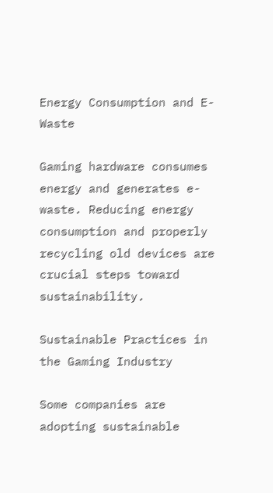Energy Consumption and E-Waste

Gaming hardware consumes energy and generates e-waste. Reducing energy consumption and properly recycling old devices are crucial steps toward sustainability.

Sustainable Practices in the Gaming Industry

Some companies are adopting sustainable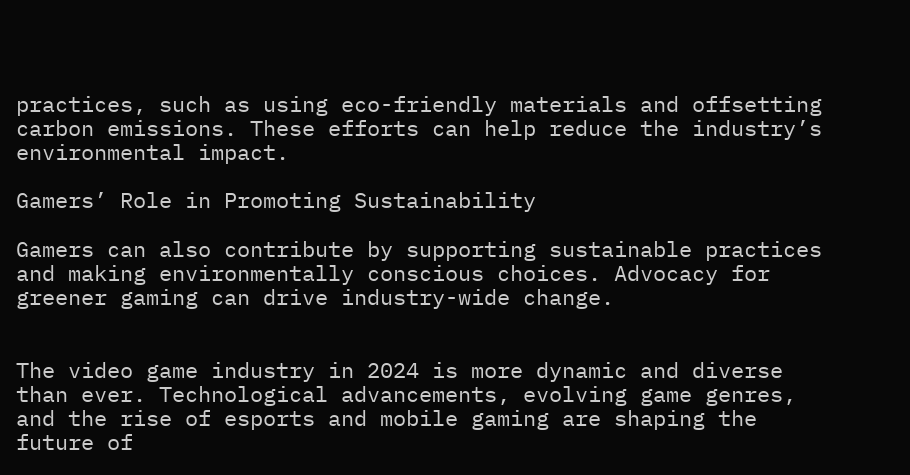practices, such as using eco-friendly materials and offsetting carbon emissions. These efforts can help reduce the industry’s environmental impact.

Gamers’ Role in Promoting Sustainability

Gamers can also contribute by supporting sustainable practices and making environmentally conscious choices. Advocacy for greener gaming can drive industry-wide change.


The video game industry in 2024 is more dynamic and diverse than ever. Technological advancements, evolving game genres, and the rise of esports and mobile gaming are shaping the future of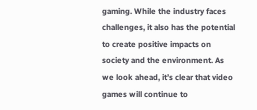gaming. While the industry faces challenges, it also has the potential to create positive impacts on society and the environment. As we look ahead, it’s clear that video games will continue to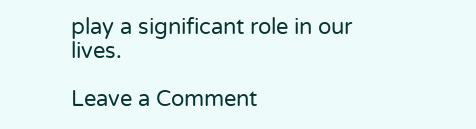play a significant role in our lives.

Leave a Comment